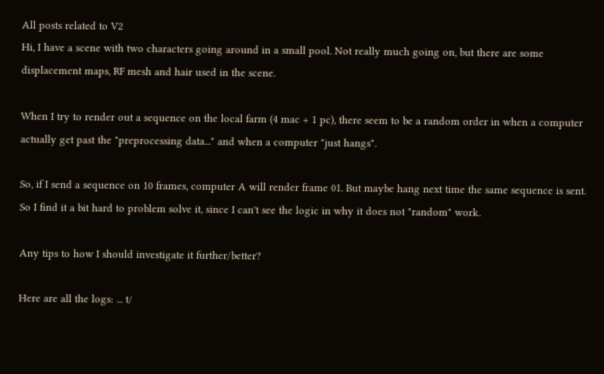All posts related to V2
Hi, I have a scene with two characters going around in a small pool. Not really much going on, but there are some displacement maps, RF mesh and hair used in the scene.

When I try to render out a sequence on the local farm (4 mac + 1 pc), there seem to be a random order in when a computer actually get past the "preprocessing data..." and when a computer "just hangs".

So, if I send a sequence on 10 frames, computer A will render frame 01. But maybe hang next time the same sequence is sent. So I find it a bit hard to problem solve it, since I can't see the logic in why it does not "random" work.

Any tips to how I should investigate it further/better?

Here are all the logs: ... t/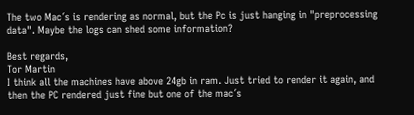The two Mac´s is rendering as normal, but the Pc is just hanging in "preprocessing data". Maybe the logs can shed some information?

Best regards,
Tor Martin
I think all the machines have above 24gb in ram. Just tried to render it again, and then the PC rendered just fine but one of the mac´s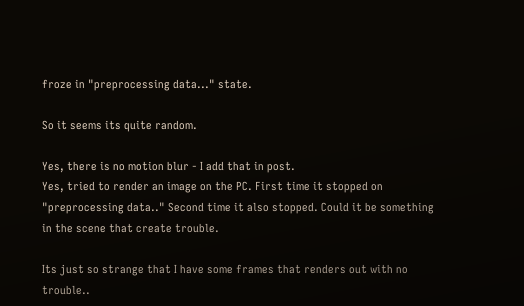froze in "preprocessing data..." state.

So it seems its quite random.

Yes, there is no motion blur - I add that in post.
Yes, tried to render an image on the PC. First time it stopped on "preprocessing data.." Second time it also stopped. Could it be something in the scene that create trouble.

Its just so strange that I have some frames that renders out with no trouble..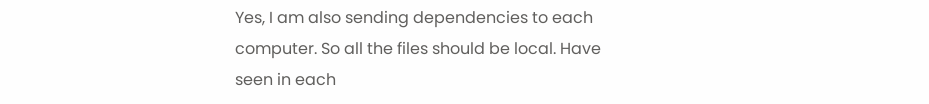Yes, I am also sending dependencies to each computer. So all the files should be local. Have seen in each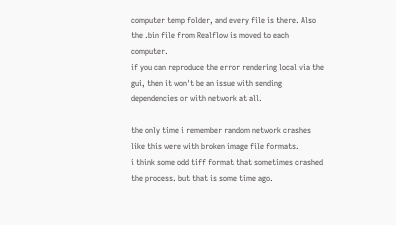computer temp folder, and every file is there. Also the .bin file from Realflow is moved to each computer.
if you can reproduce the error rendering local via the gui, then it won't be an issue with sending dependencies or with network at all.

the only time i remember random network crashes like this were with broken image file formats.
i think some odd tiff format that sometimes crashed the process. but that is some time ago.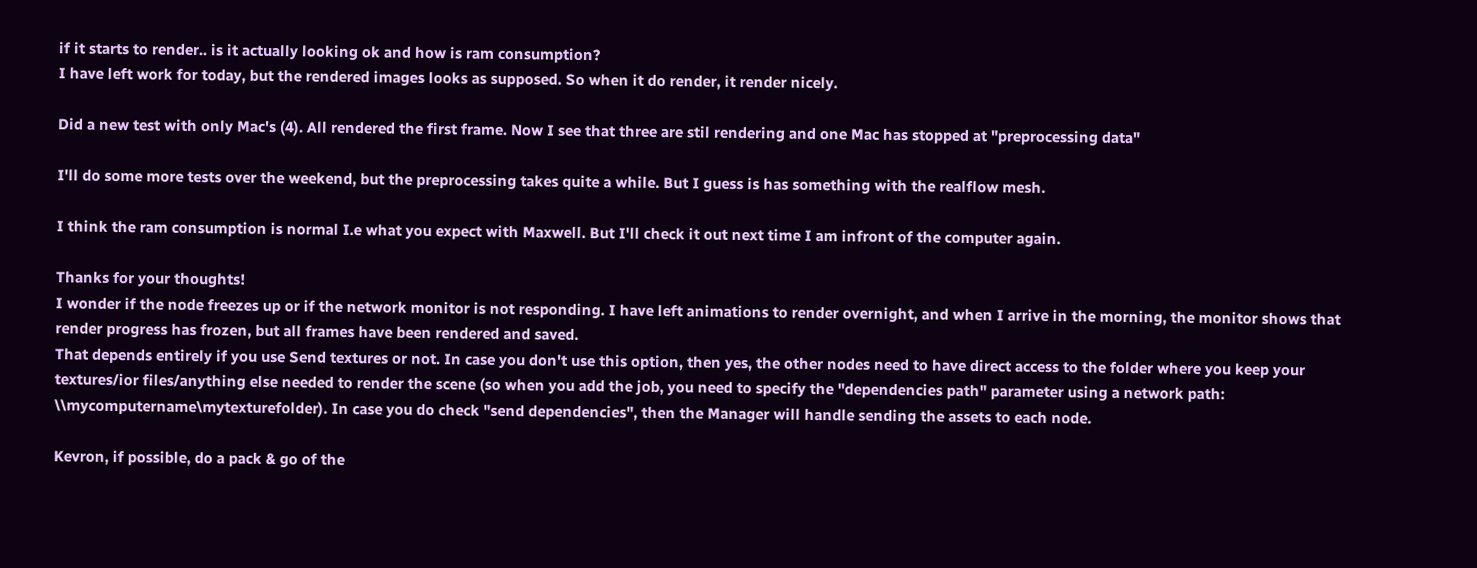if it starts to render.. is it actually looking ok and how is ram consumption?
I have left work for today, but the rendered images looks as supposed. So when it do render, it render nicely.

Did a new test with only Mac's (4). All rendered the first frame. Now I see that three are stil rendering and one Mac has stopped at "preprocessing data"

I'll do some more tests over the weekend, but the preprocessing takes quite a while. But I guess is has something with the realflow mesh.

I think the ram consumption is normal I.e what you expect with Maxwell. But I'll check it out next time I am infront of the computer again.

Thanks for your thoughts!
I wonder if the node freezes up or if the network monitor is not responding. I have left animations to render overnight, and when I arrive in the morning, the monitor shows that render progress has frozen, but all frames have been rendered and saved.
That depends entirely if you use Send textures or not. In case you don't use this option, then yes, the other nodes need to have direct access to the folder where you keep your textures/ior files/anything else needed to render the scene (so when you add the job, you need to specify the "dependencies path" parameter using a network path: \\mycomputername\mytexturefolder). In case you do check "send dependencies", then the Manager will handle sending the assets to each node.

Kevron, if possible, do a pack & go of the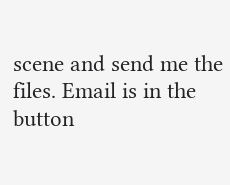scene and send me the files. Email is in the button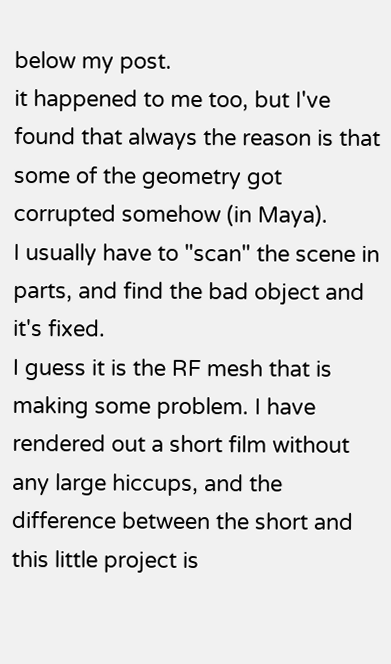below my post.
it happened to me too, but I've found that always the reason is that some of the geometry got corrupted somehow (in Maya).
I usually have to "scan" the scene in parts, and find the bad object and it's fixed.
I guess it is the RF mesh that is making some problem. I have rendered out a short film without any large hiccups, and the difference between the short and this little project is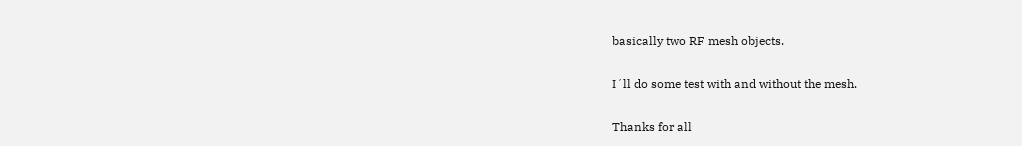basically two RF mesh objects.

I´ll do some test with and without the mesh.

Thanks for all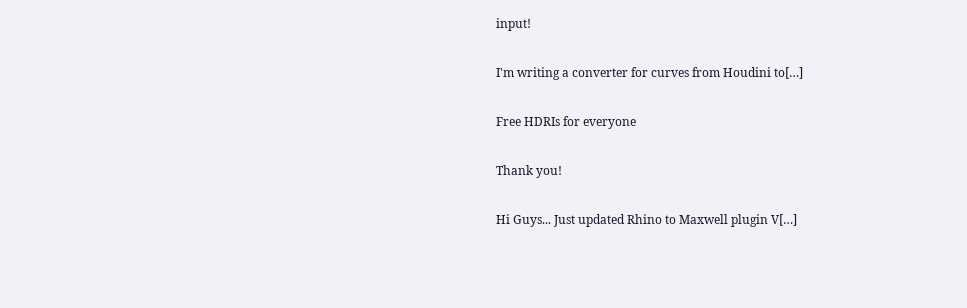input!

I'm writing a converter for curves from Houdini to[…]

Free HDRIs for everyone

Thank you!

Hi Guys... Just updated Rhino to Maxwell plugin V[…]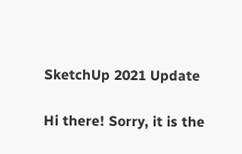SketchUp 2021 Update

Hi there! Sorry, it is the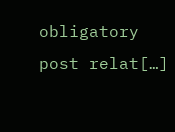obligatory post relat[…]